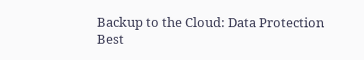Backup to the Cloud: Data Protection Best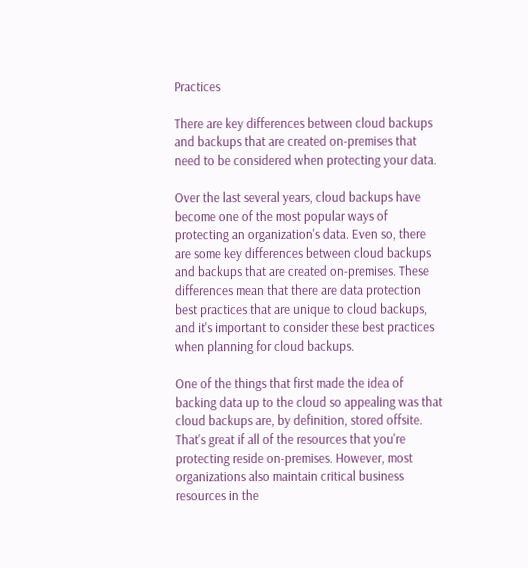Practices

There are key differences between cloud backups and backups that are created on-premises that need to be considered when protecting your data.

Over the last several years, cloud backups have become one of the most popular ways of protecting an organization's data. Even so, there are some key differences between cloud backups and backups that are created on-premises. These differences mean that there are data protection best practices that are unique to cloud backups, and it's important to consider these best practices when planning for cloud backups.

One of the things that first made the idea of backing data up to the cloud so appealing was that cloud backups are, by definition, stored offsite. That's great if all of the resources that you're protecting reside on-premises. However, most organizations also maintain critical business resources in the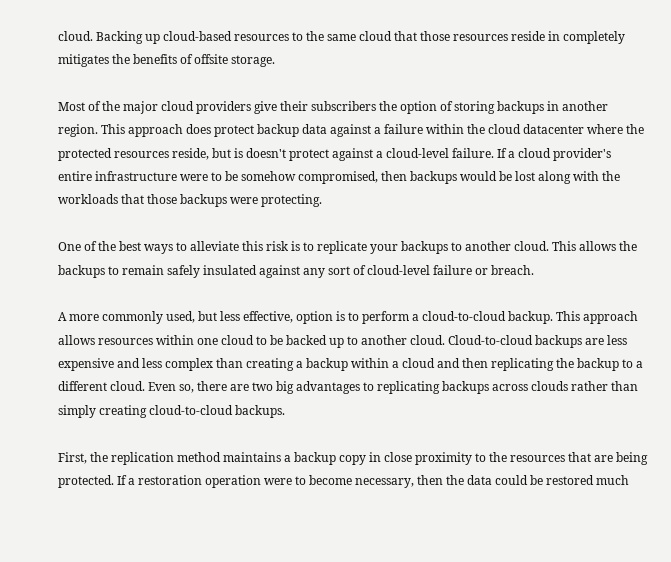cloud. Backing up cloud-based resources to the same cloud that those resources reside in completely mitigates the benefits of offsite storage.

Most of the major cloud providers give their subscribers the option of storing backups in another region. This approach does protect backup data against a failure within the cloud datacenter where the protected resources reside, but is doesn't protect against a cloud-level failure. If a cloud provider's entire infrastructure were to be somehow compromised, then backups would be lost along with the workloads that those backups were protecting.

One of the best ways to alleviate this risk is to replicate your backups to another cloud. This allows the backups to remain safely insulated against any sort of cloud-level failure or breach.

A more commonly used, but less effective, option is to perform a cloud-to-cloud backup. This approach allows resources within one cloud to be backed up to another cloud. Cloud-to-cloud backups are less expensive and less complex than creating a backup within a cloud and then replicating the backup to a different cloud. Even so, there are two big advantages to replicating backups across clouds rather than simply creating cloud-to-cloud backups.

First, the replication method maintains a backup copy in close proximity to the resources that are being protected. If a restoration operation were to become necessary, then the data could be restored much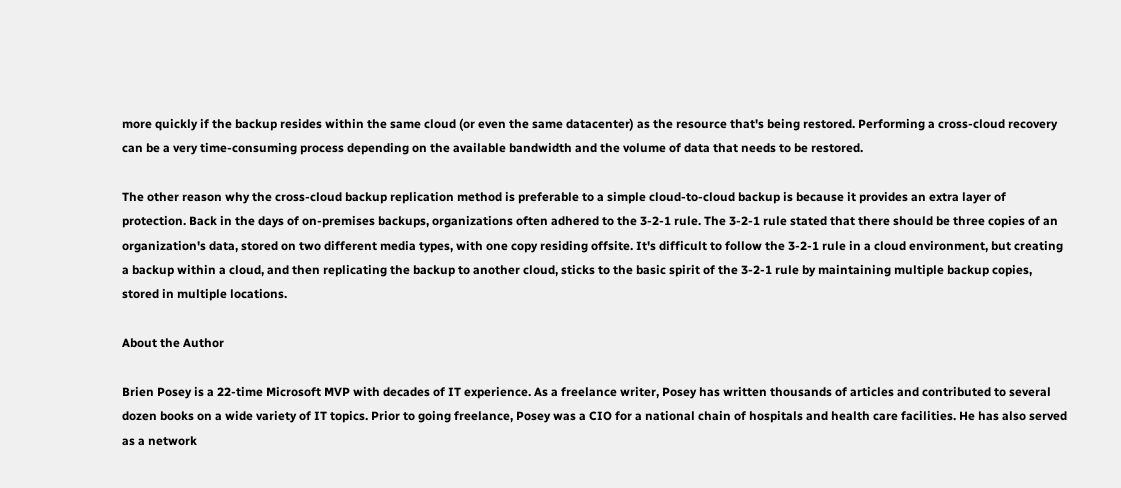more quickly if the backup resides within the same cloud (or even the same datacenter) as the resource that's being restored. Performing a cross-cloud recovery can be a very time-consuming process depending on the available bandwidth and the volume of data that needs to be restored.

The other reason why the cross-cloud backup replication method is preferable to a simple cloud-to-cloud backup is because it provides an extra layer of protection. Back in the days of on-premises backups, organizations often adhered to the 3-2-1 rule. The 3-2-1 rule stated that there should be three copies of an organization's data, stored on two different media types, with one copy residing offsite. It's difficult to follow the 3-2-1 rule in a cloud environment, but creating a backup within a cloud, and then replicating the backup to another cloud, sticks to the basic spirit of the 3-2-1 rule by maintaining multiple backup copies, stored in multiple locations.

About the Author

Brien Posey is a 22-time Microsoft MVP with decades of IT experience. As a freelance writer, Posey has written thousands of articles and contributed to several dozen books on a wide variety of IT topics. Prior to going freelance, Posey was a CIO for a national chain of hospitals and health care facilities. He has also served as a network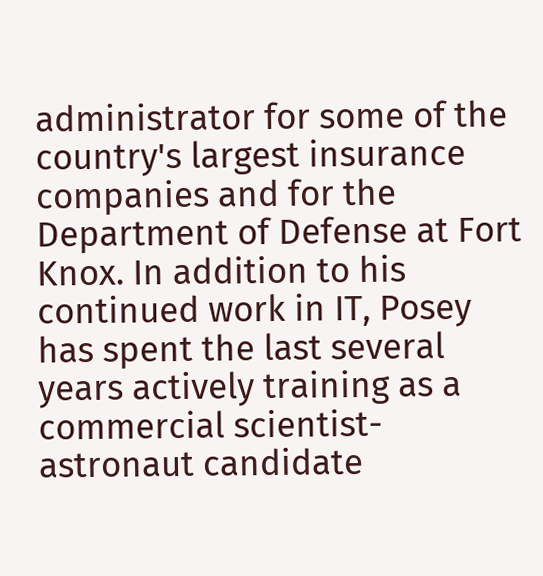administrator for some of the country's largest insurance companies and for the Department of Defense at Fort Knox. In addition to his continued work in IT, Posey has spent the last several years actively training as a commercial scientist-astronaut candidate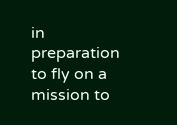in preparation to fly on a mission to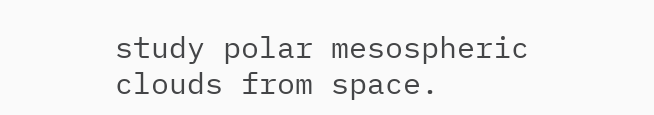study polar mesospheric clouds from space.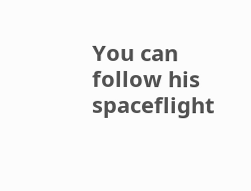You can follow his spaceflight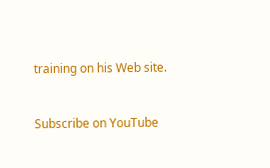training on his Web site.


Subscribe on YouTube